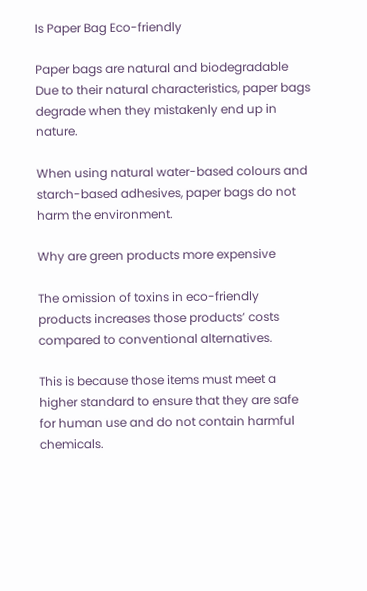Is Paper Bag Eco-friendly

Paper bags are natural and biodegradable Due to their natural characteristics, paper bags degrade when they mistakenly end up in nature.

When using natural water-based colours and starch-based adhesives, paper bags do not harm the environment.

Why are green products more expensive

The omission of toxins in eco-friendly products increases those products’ costs compared to conventional alternatives.

This is because those items must meet a higher standard to ensure that they are safe for human use and do not contain harmful chemicals.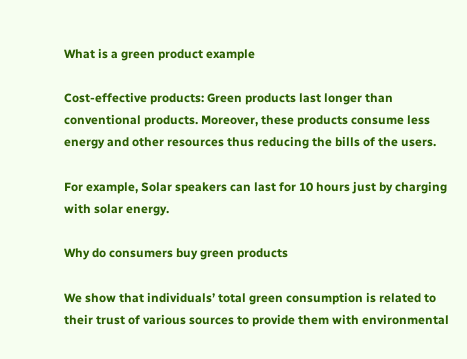What is a green product example

Cost-effective products: Green products last longer than conventional products. Moreover, these products consume less energy and other resources thus reducing the bills of the users.

For example, Solar speakers can last for 10 hours just by charging with solar energy.

Why do consumers buy green products

We show that individuals’ total green consumption is related to their trust of various sources to provide them with environmental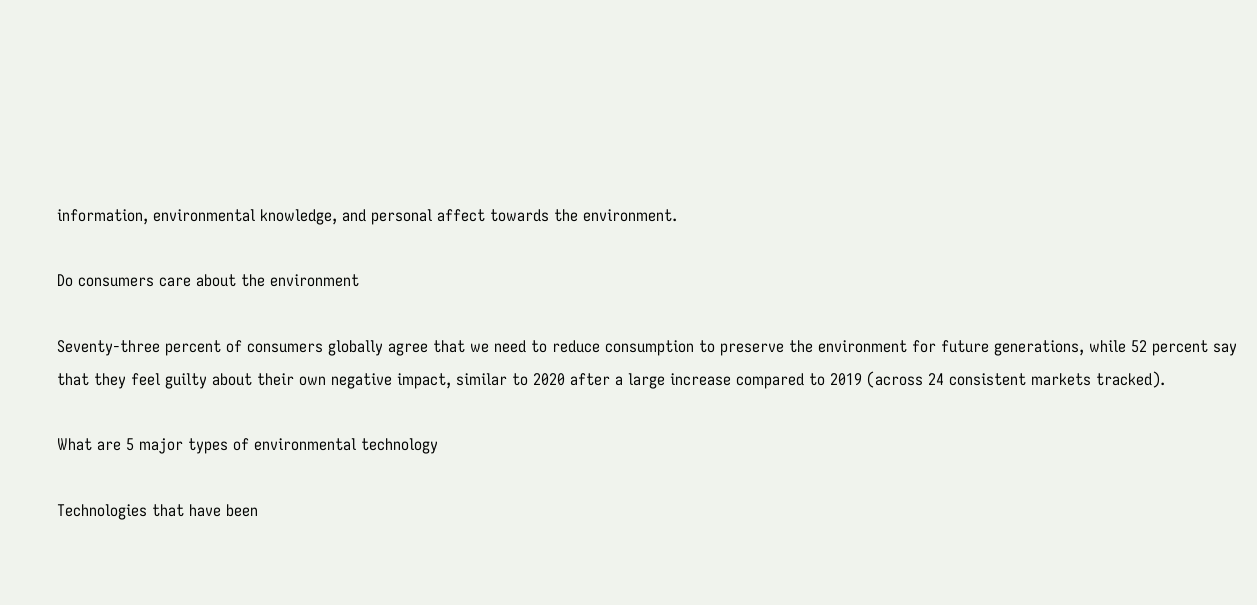information, environmental knowledge, and personal affect towards the environment.

Do consumers care about the environment

Seventy-three percent of consumers globally agree that we need to reduce consumption to preserve the environment for future generations, while 52 percent say that they feel guilty about their own negative impact, similar to 2020 after a large increase compared to 2019 (across 24 consistent markets tracked).

What are 5 major types of environmental technology

Technologies that have been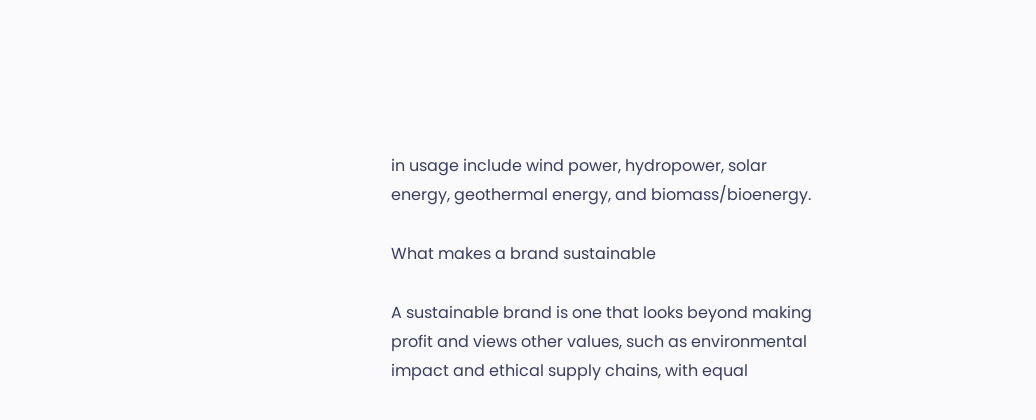in usage include wind power, hydropower, solar energy, geothermal energy, and biomass/bioenergy.

What makes a brand sustainable

A sustainable brand is one that looks beyond making profit and views other values, such as environmental impact and ethical supply chains, with equal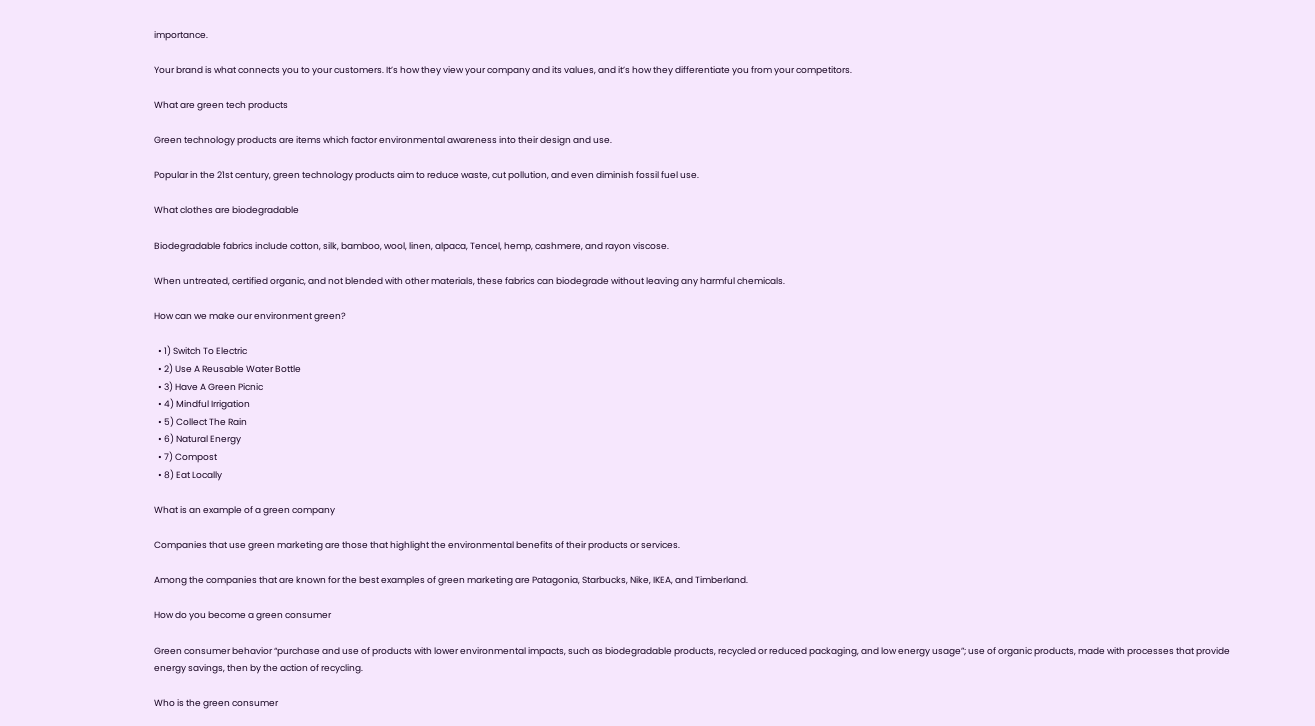importance.

Your brand is what connects you to your customers. It’s how they view your company and its values, and it’s how they differentiate you from your competitors.

What are green tech products

Green technology products are items which factor environmental awareness into their design and use.

Popular in the 21st century, green technology products aim to reduce waste, cut pollution, and even diminish fossil fuel use.

What clothes are biodegradable

Biodegradable fabrics include cotton, silk, bamboo, wool, linen, alpaca, Tencel, hemp, cashmere, and rayon viscose.

When untreated, certified organic, and not blended with other materials, these fabrics can biodegrade without leaving any harmful chemicals.

How can we make our environment green?

  • 1) Switch To Electric
  • 2) Use A Reusable Water Bottle
  • 3) Have A Green Picnic
  • 4) Mindful Irrigation
  • 5) Collect The Rain
  • 6) Natural Energy
  • 7) Compost
  • 8) Eat Locally

What is an example of a green company

Companies that use green marketing are those that highlight the environmental benefits of their products or services.

Among the companies that are known for the best examples of green marketing are Patagonia, Starbucks, Nike, IKEA, and Timberland.

How do you become a green consumer

Green consumer behavior “purchase and use of products with lower environmental impacts, such as biodegradable products, recycled or reduced packaging, and low energy usage”; use of organic products, made with processes that provide energy savings, then by the action of recycling.

Who is the green consumer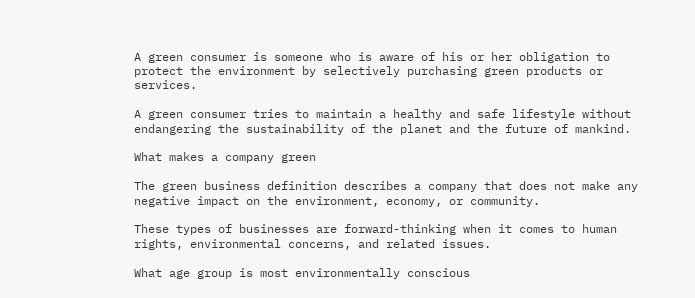A green consumer is someone who is aware of his or her obligation to protect the environment by selectively purchasing green products or services.

A green consumer tries to maintain a healthy and safe lifestyle without endangering the sustainability of the planet and the future of mankind.

What makes a company green

The green business definition describes a company that does not make any negative impact on the environment, economy, or community.

These types of businesses are forward-thinking when it comes to human rights, environmental concerns, and related issues.

What age group is most environmentally conscious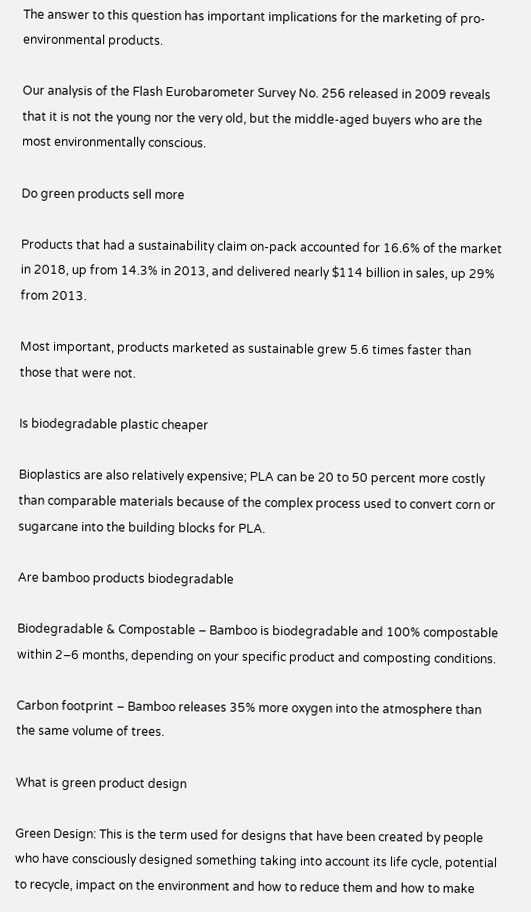The answer to this question has important implications for the marketing of pro-environmental products.

Our analysis of the Flash Eurobarometer Survey No. 256 released in 2009 reveals that it is not the young nor the very old, but the middle-aged buyers who are the most environmentally conscious.

Do green products sell more

Products that had a sustainability claim on-pack accounted for 16.6% of the market in 2018, up from 14.3% in 2013, and delivered nearly $114 billion in sales, up 29% from 2013.

Most important, products marketed as sustainable grew 5.6 times faster than those that were not.

Is biodegradable plastic cheaper

Bioplastics are also relatively expensive; PLA can be 20 to 50 percent more costly than comparable materials because of the complex process used to convert corn or sugarcane into the building blocks for PLA.

Are bamboo products biodegradable

Biodegradable & Compostable – Bamboo is biodegradable and 100% compostable within 2–6 months, depending on your specific product and composting conditions.

Carbon footprint – Bamboo releases 35% more oxygen into the atmosphere than the same volume of trees.

What is green product design

Green Design: This is the term used for designs that have been created by people who have consciously designed something taking into account its life cycle, potential to recycle, impact on the environment and how to reduce them and how to make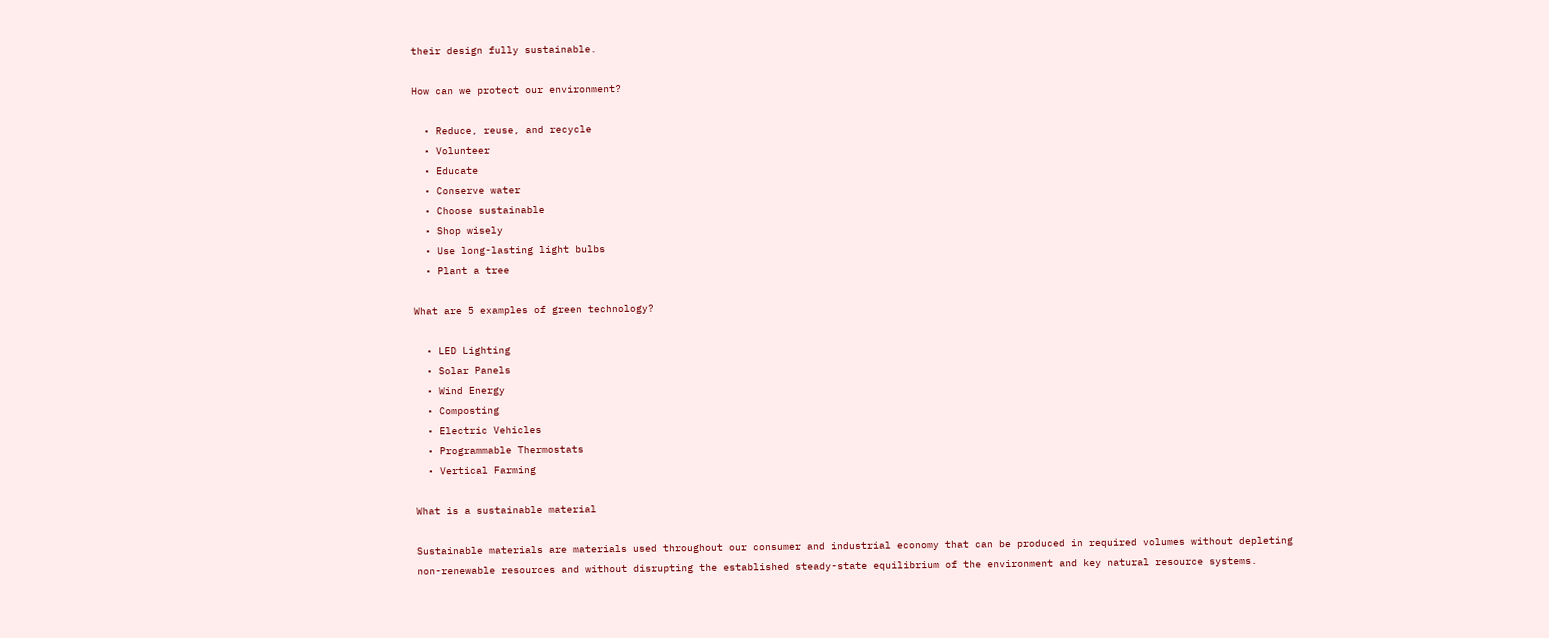their design fully sustainable.

How can we protect our environment?

  • Reduce, reuse, and recycle
  • Volunteer
  • Educate
  • Conserve water
  • Choose sustainable
  • Shop wisely
  • Use long-lasting light bulbs
  • Plant a tree

What are 5 examples of green technology?

  • LED Lighting
  • Solar Panels
  • Wind Energy
  • Composting
  • Electric Vehicles
  • Programmable Thermostats
  • Vertical Farming

What is a sustainable material

Sustainable materials are materials used throughout our consumer and industrial economy that can be produced in required volumes without depleting non-renewable resources and without disrupting the established steady-state equilibrium of the environment and key natural resource systems.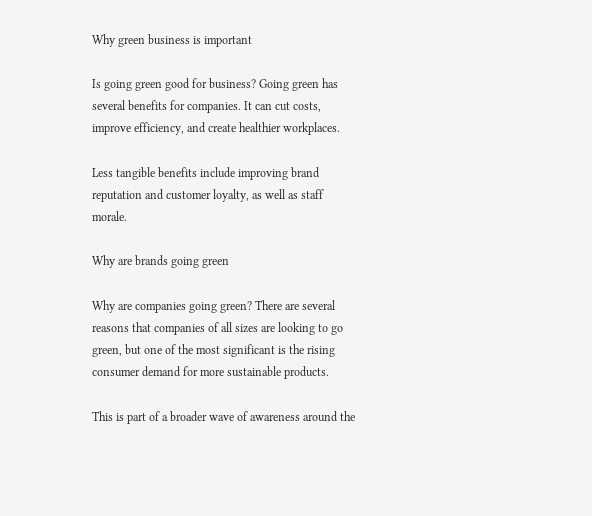Why green business is important

Is going green good for business? Going green has several benefits for companies. It can cut costs, improve efficiency, and create healthier workplaces.

Less tangible benefits include improving brand reputation and customer loyalty, as well as staff morale.

Why are brands going green

Why are companies going green? There are several reasons that companies of all sizes are looking to go green, but one of the most significant is the rising consumer demand for more sustainable products.

This is part of a broader wave of awareness around the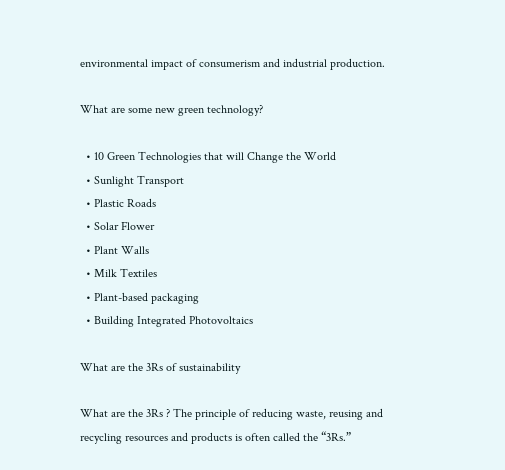environmental impact of consumerism and industrial production.

What are some new green technology?

  • 10 Green Technologies that will Change the World
  • Sunlight Transport
  • Plastic Roads
  • Solar Flower
  • Plant Walls
  • Milk Textiles
  • Plant-based packaging
  • Building Integrated Photovoltaics

What are the 3Rs of sustainability

What are the 3Rs ? The principle of reducing waste, reusing and recycling resources and products is often called the “3Rs.”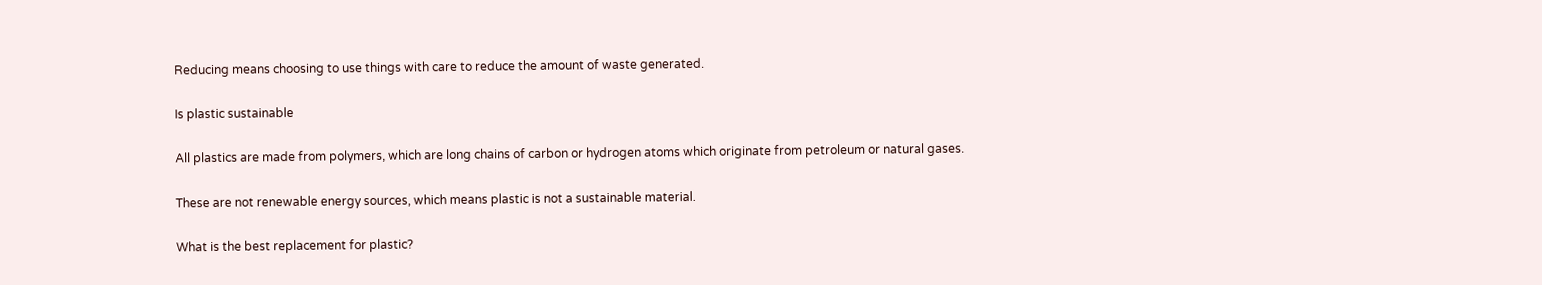Reducing means choosing to use things with care to reduce the amount of waste generated.

Is plastic sustainable

All plastics are made from polymers, which are long chains of carbon or hydrogen atoms which originate from petroleum or natural gases.

These are not renewable energy sources, which means plastic is not a sustainable material.

What is the best replacement for plastic?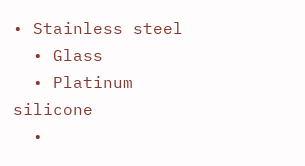• Stainless steel
  • Glass
  • Platinum silicone
  •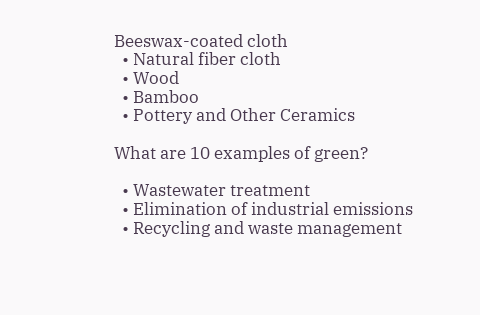Beeswax-coated cloth
  • Natural fiber cloth
  • Wood
  • Bamboo
  • Pottery and Other Ceramics

What are 10 examples of green?

  • Wastewater treatment
  • Elimination of industrial emissions
  • Recycling and waste management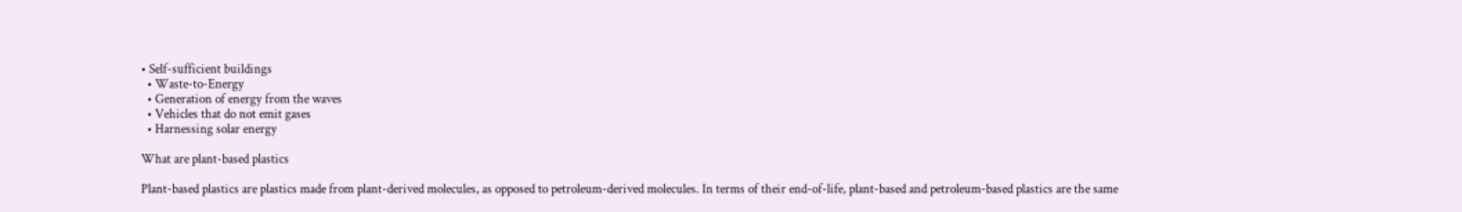• Self-sufficient buildings
  • Waste-to-Energy
  • Generation of energy from the waves
  • Vehicles that do not emit gases
  • Harnessing solar energy

What are plant-based plastics

Plant-based plastics are plastics made from plant-derived molecules, as opposed to petroleum-derived molecules. In terms of their end-of-life, plant-based and petroleum-based plastics are the same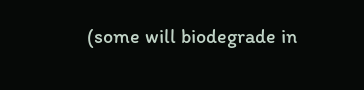(some will biodegrade in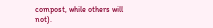compost, while others will not).